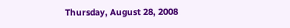Thursday, August 28, 2008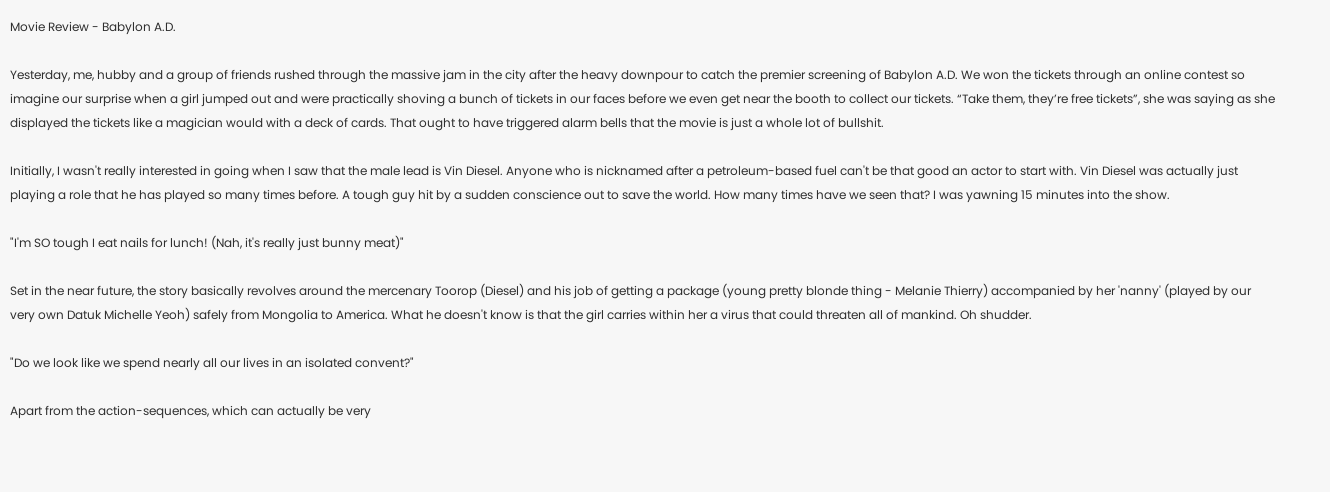Movie Review - Babylon A.D.

Yesterday, me, hubby and a group of friends rushed through the massive jam in the city after the heavy downpour to catch the premier screening of Babylon A.D. We won the tickets through an online contest so imagine our surprise when a girl jumped out and were practically shoving a bunch of tickets in our faces before we even get near the booth to collect our tickets. “Take them, they’re free tickets”, she was saying as she displayed the tickets like a magician would with a deck of cards. That ought to have triggered alarm bells that the movie is just a whole lot of bullshit.

Initially, I wasn't really interested in going when I saw that the male lead is Vin Diesel. Anyone who is nicknamed after a petroleum-based fuel can't be that good an actor to start with. Vin Diesel was actually just playing a role that he has played so many times before. A tough guy hit by a sudden conscience out to save the world. How many times have we seen that? I was yawning 15 minutes into the show.

"I'm SO tough I eat nails for lunch! (Nah, it's really just bunny meat)"

Set in the near future, the story basically revolves around the mercenary Toorop (Diesel) and his job of getting a package (young pretty blonde thing - Melanie Thierry) accompanied by her 'nanny' (played by our very own Datuk Michelle Yeoh) safely from Mongolia to America. What he doesn't know is that the girl carries within her a virus that could threaten all of mankind. Oh shudder.

"Do we look like we spend nearly all our lives in an isolated convent?"

Apart from the action-sequences, which can actually be very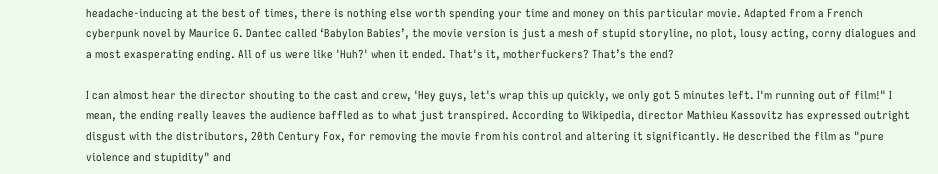headache-inducing at the best of times, there is nothing else worth spending your time and money on this particular movie. Adapted from a French cyberpunk novel by Maurice G. Dantec called ‘Babylon Babies’, the movie version is just a mesh of stupid storyline, no plot, lousy acting, corny dialogues and a most exasperating ending. All of us were like 'Huh?' when it ended. That's it, motherfuckers? That’s the end?

I can almost hear the director shouting to the cast and crew, 'Hey guys, let's wrap this up quickly, we only got 5 minutes left. I'm running out of film!" I mean, the ending really leaves the audience baffled as to what just transpired. According to Wikipedia, director Mathieu Kassovitz has expressed outright disgust with the distributors, 20th Century Fox, for removing the movie from his control and altering it significantly. He described the film as "pure violence and stupidity" and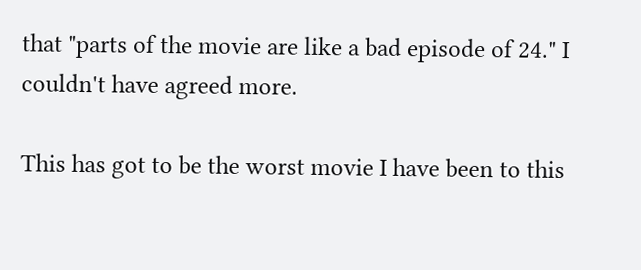that "parts of the movie are like a bad episode of 24." I couldn't have agreed more.

This has got to be the worst movie I have been to this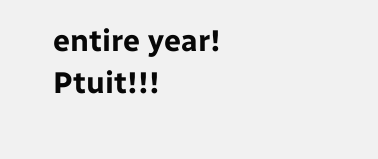entire year! Ptuit!!!